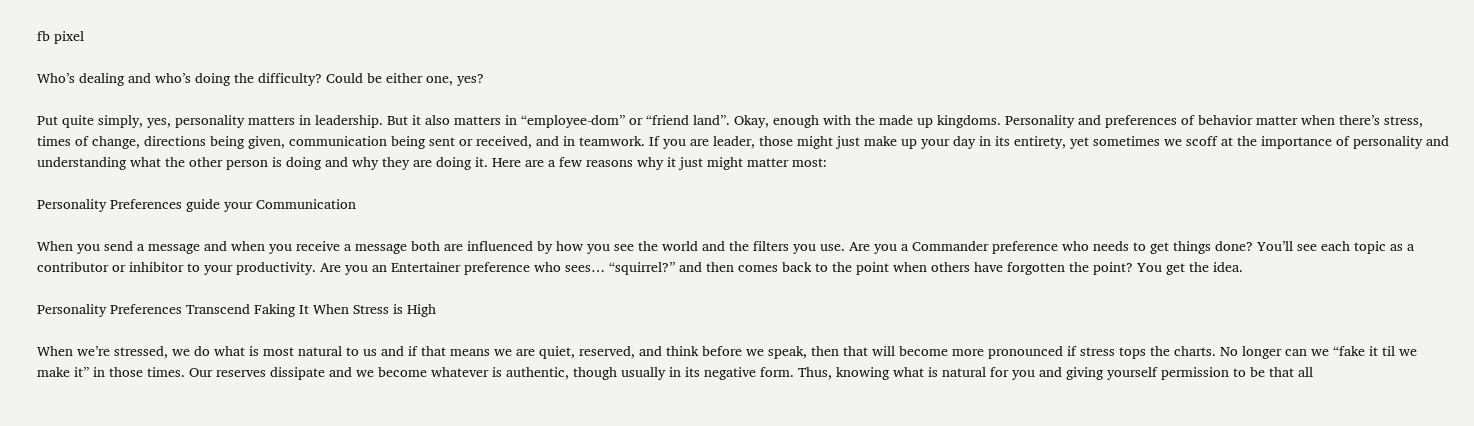fb pixel

Who’s dealing and who’s doing the difficulty? Could be either one, yes?

Put quite simply, yes, personality matters in leadership. But it also matters in “employee-dom” or “friend land”. Okay, enough with the made up kingdoms. Personality and preferences of behavior matter when there’s stress, times of change, directions being given, communication being sent or received, and in teamwork. If you are leader, those might just make up your day in its entirety, yet sometimes we scoff at the importance of personality and understanding what the other person is doing and why they are doing it. Here are a few reasons why it just might matter most:

Personality Preferences guide your Communication

When you send a message and when you receive a message both are influenced by how you see the world and the filters you use. Are you a Commander preference who needs to get things done? You’ll see each topic as a contributor or inhibitor to your productivity. Are you an Entertainer preference who sees… “squirrel?” and then comes back to the point when others have forgotten the point? You get the idea.

Personality Preferences Transcend Faking It When Stress is High

When we’re stressed, we do what is most natural to us and if that means we are quiet, reserved, and think before we speak, then that will become more pronounced if stress tops the charts. No longer can we “fake it til we make it” in those times. Our reserves dissipate and we become whatever is authentic, though usually in its negative form. Thus, knowing what is natural for you and giving yourself permission to be that all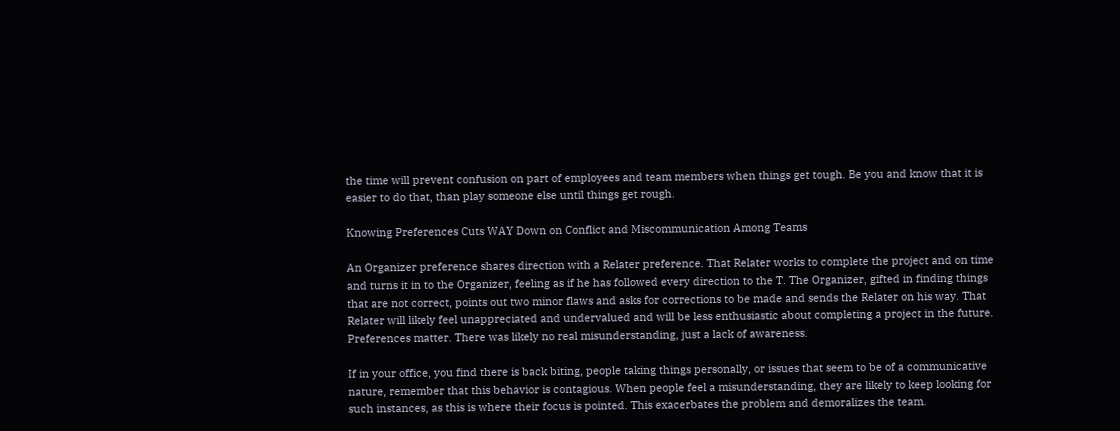the time will prevent confusion on part of employees and team members when things get tough. Be you and know that it is easier to do that, than play someone else until things get rough.

Knowing Preferences Cuts WAY Down on Conflict and Miscommunication Among Teams

An Organizer preference shares direction with a Relater preference. That Relater works to complete the project and on time and turns it in to the Organizer, feeling as if he has followed every direction to the T. The Organizer, gifted in finding things that are not correct, points out two minor flaws and asks for corrections to be made and sends the Relater on his way. That Relater will likely feel unappreciated and undervalued and will be less enthusiastic about completing a project in the future. Preferences matter. There was likely no real misunderstanding, just a lack of awareness.

If in your office, you find there is back biting, people taking things personally, or issues that seem to be of a communicative nature, remember that this behavior is contagious. When people feel a misunderstanding, they are likely to keep looking for such instances, as this is where their focus is pointed. This exacerbates the problem and demoralizes the team.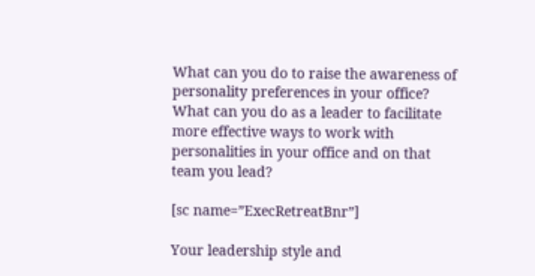What can you do to raise the awareness of personality preferences in your office? What can you do as a leader to facilitate more effective ways to work with personalities in your office and on that team you lead?

[sc name=”ExecRetreatBnr”]

Your leadership style and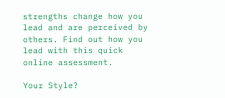strengths change how you lead and are perceived by others. Find out how you lead with this quick online assessment.

Your Style?